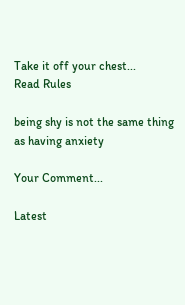Take it off your chest...
Read Rules

being shy is not the same thing as having anxiety

Your Comment...

Latest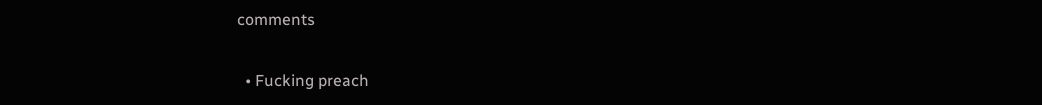comments

  • Fucking preach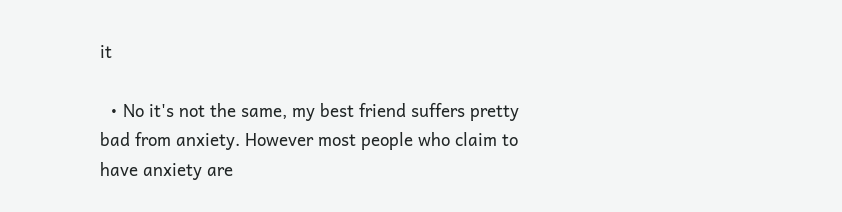it

  • No it's not the same, my best friend suffers pretty bad from anxiety. However most people who claim to have anxiety are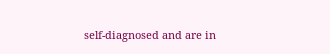self-diagnosed and are in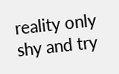reality only shy and try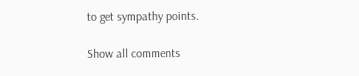to get sympathy points.

Show all comments